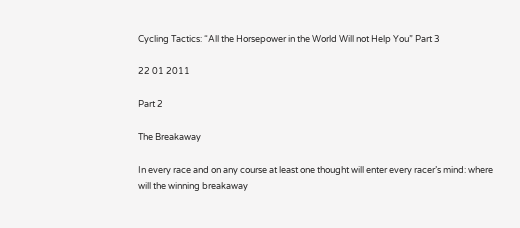Cycling Tactics: “All the Horsepower in the World Will not Help You” Part 3

22 01 2011

Part 2

The Breakaway

In every race and on any course at least one thought will enter every racer’s mind: where will the winning breakaway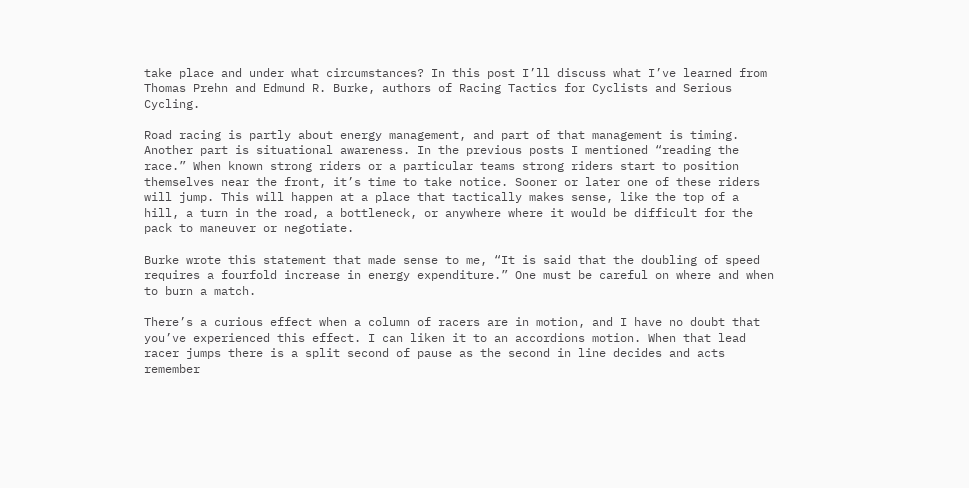take place and under what circumstances? In this post I’ll discuss what I’ve learned from Thomas Prehn and Edmund R. Burke, authors of Racing Tactics for Cyclists and Serious Cycling.

Road racing is partly about energy management, and part of that management is timing. Another part is situational awareness. In the previous posts I mentioned “reading the race.” When known strong riders or a particular teams strong riders start to position themselves near the front, it’s time to take notice. Sooner or later one of these riders will jump. This will happen at a place that tactically makes sense, like the top of a hill, a turn in the road, a bottleneck, or anywhere where it would be difficult for the pack to maneuver or negotiate.

Burke wrote this statement that made sense to me, “It is said that the doubling of speed requires a fourfold increase in energy expenditure.” One must be careful on where and when to burn a match.

There’s a curious effect when a column of racers are in motion, and I have no doubt that you’ve experienced this effect. I can liken it to an accordions motion. When that lead racer jumps there is a split second of pause as the second in line decides and acts remember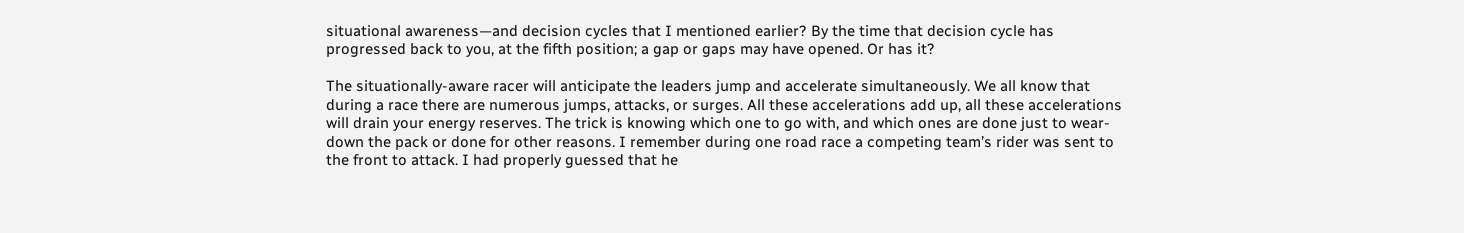situational awareness—and decision cycles that I mentioned earlier? By the time that decision cycle has progressed back to you, at the fifth position; a gap or gaps may have opened. Or has it?

The situationally-aware racer will anticipate the leaders jump and accelerate simultaneously. We all know that during a race there are numerous jumps, attacks, or surges. All these accelerations add up, all these accelerations will drain your energy reserves. The trick is knowing which one to go with, and which ones are done just to wear-down the pack or done for other reasons. I remember during one road race a competing team’s rider was sent to the front to attack. I had properly guessed that he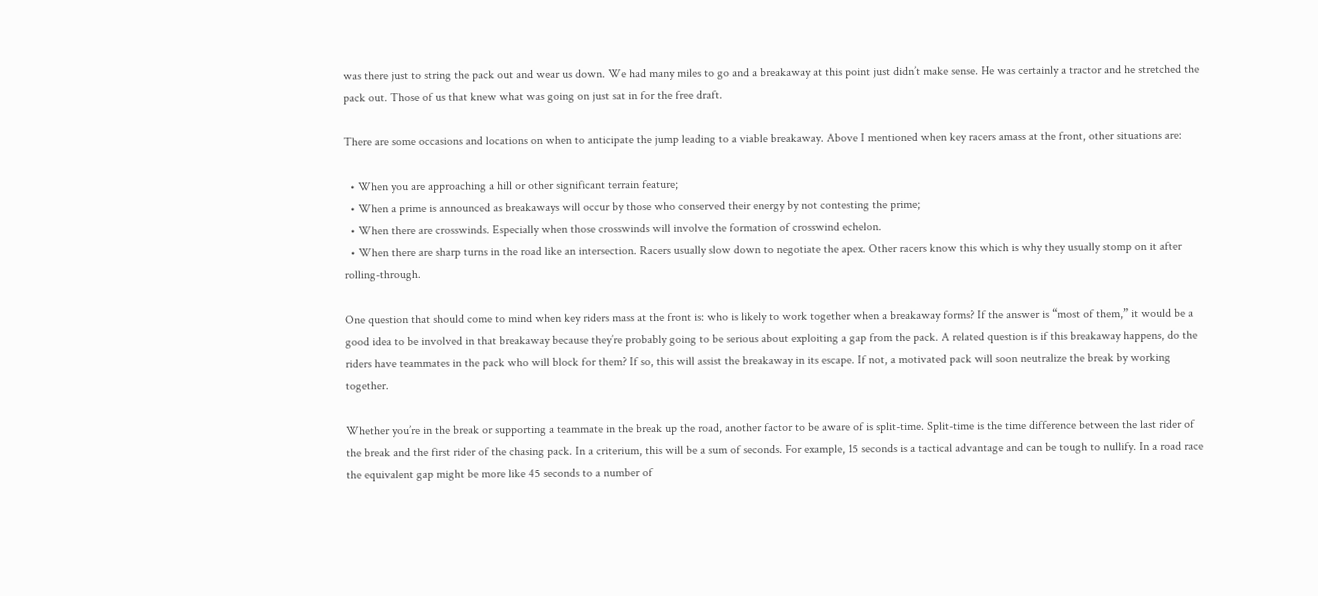was there just to string the pack out and wear us down. We had many miles to go and a breakaway at this point just didn’t make sense. He was certainly a tractor and he stretched the pack out. Those of us that knew what was going on just sat in for the free draft.

There are some occasions and locations on when to anticipate the jump leading to a viable breakaway. Above I mentioned when key racers amass at the front, other situations are:

  • When you are approaching a hill or other significant terrain feature;
  • When a prime is announced as breakaways will occur by those who conserved their energy by not contesting the prime;
  • When there are crosswinds. Especially when those crosswinds will involve the formation of crosswind echelon.
  • When there are sharp turns in the road like an intersection. Racers usually slow down to negotiate the apex. Other racers know this which is why they usually stomp on it after rolling-through.

One question that should come to mind when key riders mass at the front is: who is likely to work together when a breakaway forms? If the answer is “most of them,” it would be a good idea to be involved in that breakaway because they’re probably going to be serious about exploiting a gap from the pack. A related question is if this breakaway happens, do the riders have teammates in the pack who will block for them? If so, this will assist the breakaway in its escape. If not, a motivated pack will soon neutralize the break by working together.

Whether you’re in the break or supporting a teammate in the break up the road, another factor to be aware of is split-time. Split-time is the time difference between the last rider of the break and the first rider of the chasing pack. In a criterium, this will be a sum of seconds. For example, 15 seconds is a tactical advantage and can be tough to nullify. In a road race the equivalent gap might be more like 45 seconds to a number of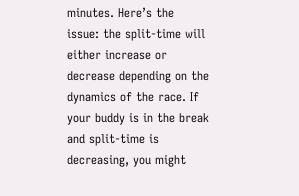minutes. Here’s the issue: the split-time will either increase or decrease depending on the dynamics of the race. If your buddy is in the break and split-time is decreasing, you might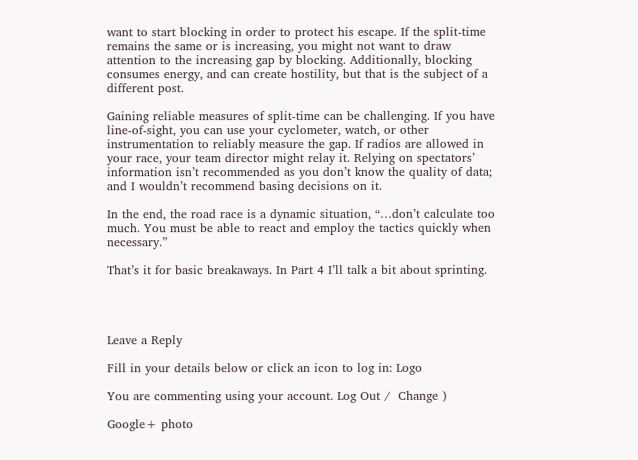want to start blocking in order to protect his escape. If the split-time remains the same or is increasing, you might not want to draw attention to the increasing gap by blocking. Additionally, blocking consumes energy, and can create hostility, but that is the subject of a different post.

Gaining reliable measures of split-time can be challenging. If you have line-of-sight, you can use your cyclometer, watch, or other instrumentation to reliably measure the gap. If radios are allowed in your race, your team director might relay it. Relying on spectators’ information isn’t recommended as you don’t know the quality of data; and I wouldn’t recommend basing decisions on it.

In the end, the road race is a dynamic situation, “…don’t calculate too much. You must be able to react and employ the tactics quickly when necessary.”

That’s it for basic breakaways. In Part 4 I’ll talk a bit about sprinting.




Leave a Reply

Fill in your details below or click an icon to log in: Logo

You are commenting using your account. Log Out /  Change )

Google+ photo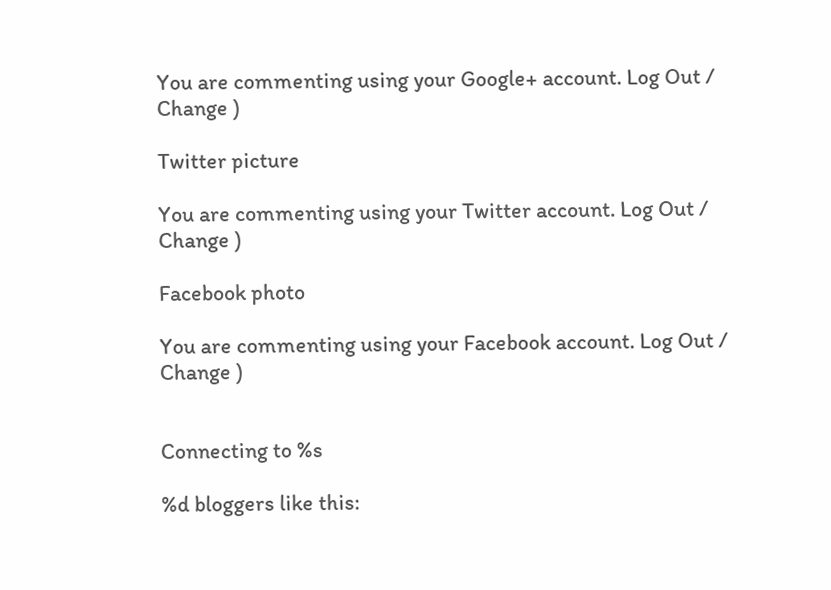You are commenting using your Google+ account. Log Out /  Change )

Twitter picture

You are commenting using your Twitter account. Log Out /  Change )

Facebook photo

You are commenting using your Facebook account. Log Out /  Change )


Connecting to %s

%d bloggers like this: